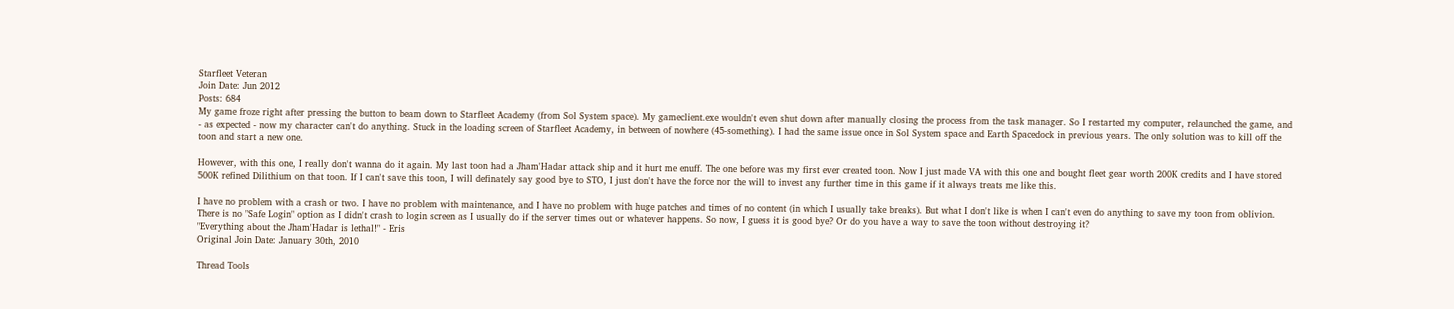Starfleet Veteran
Join Date: Jun 2012
Posts: 684
My game froze right after pressing the button to beam down to Starfleet Academy (from Sol System space). My gameclient.exe wouldn't even shut down after manually closing the process from the task manager. So I restarted my computer, relaunched the game, and - as expected - now my character can't do anything. Stuck in the loading screen of Starfleet Academy, in between of nowhere (45-something). I had the same issue once in Sol System space and Earth Spacedock in previous years. The only solution was to kill off the toon and start a new one.

However, with this one, I really don't wanna do it again. My last toon had a Jham'Hadar attack ship and it hurt me enuff. The one before was my first ever created toon. Now I just made VA with this one and bought fleet gear worth 200K credits and I have stored 500K refined Dilithium on that toon. If I can't save this toon, I will definately say good bye to STO, I just don't have the force nor the will to invest any further time in this game if it always treats me like this.

I have no problem with a crash or two. I have no problem with maintenance, and I have no problem with huge patches and times of no content (in which I usually take breaks). But what I don't like is when I can't even do anything to save my toon from oblivion. There is no "Safe Login" option as I didn't crash to login screen as I usually do if the server times out or whatever happens. So now, I guess it is good bye? Or do you have a way to save the toon without destroying it?
"Everything about the Jham'Hadar is lethal!" - Eris
Original Join Date: January 30th, 2010

Thread Tools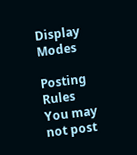Display Modes

Posting Rules
You may not post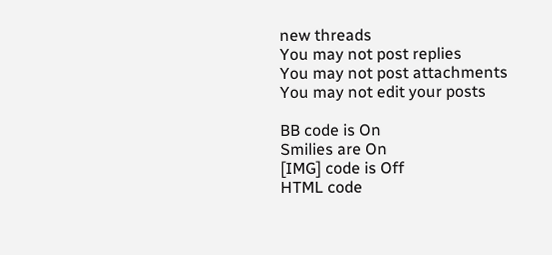new threads
You may not post replies
You may not post attachments
You may not edit your posts

BB code is On
Smilies are On
[IMG] code is Off
HTML code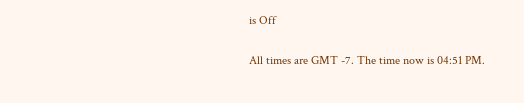is Off

All times are GMT -7. The time now is 04:51 PM.